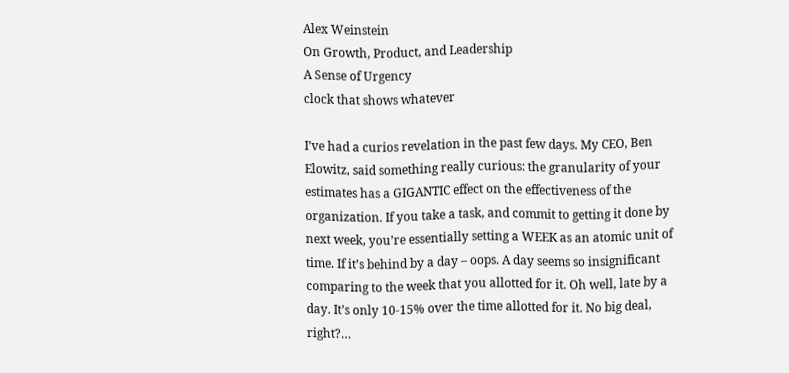Alex Weinstein
On Growth, Product, and Leadership
A Sense of Urgency
clock that shows whatever

I’ve had a curios revelation in the past few days. My CEO, Ben Elowitz, said something really curious: the granularity of your estimates has a GIGANTIC effect on the effectiveness of the organization. If you take a task, and commit to getting it done by next week, you’re essentially setting a WEEK as an atomic unit of time. If it’s behind by a day – oops. A day seems so insignificant comparing to the week that you allotted for it. Oh well, late by a day. It’s only 10-15% over the time allotted for it. No big deal, right?…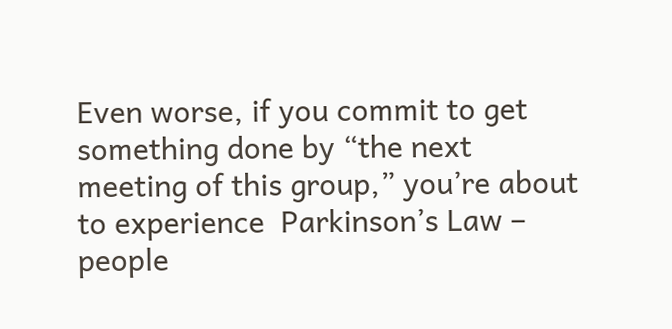Even worse, if you commit to get something done by “the next meeting of this group,” you’re about to experience  Parkinson’s Law – people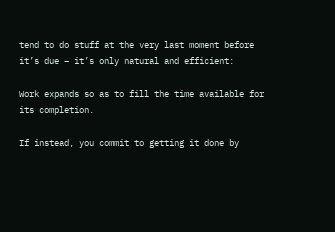tend to do stuff at the very last moment before it’s due – it’s only natural and efficient:

Work expands so as to fill the time available for its completion.

If instead, you commit to getting it done by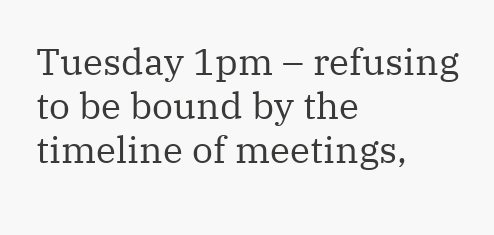Tuesday 1pm – refusing to be bound by the timeline of meetings,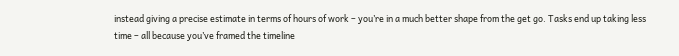instead giving a precise estimate in terms of hours of work – you’re in a much better shape from the get go. Tasks end up taking less time – all because you’ve framed the timeline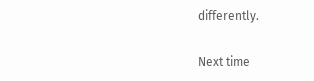differently.

Next time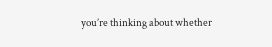you’re thinking about whether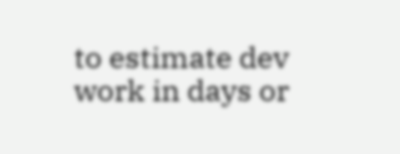to estimate dev work in days or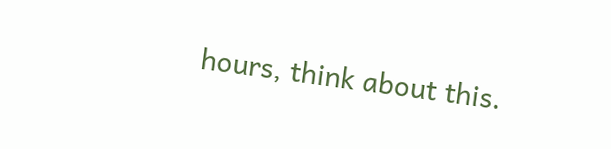hours, think about this.